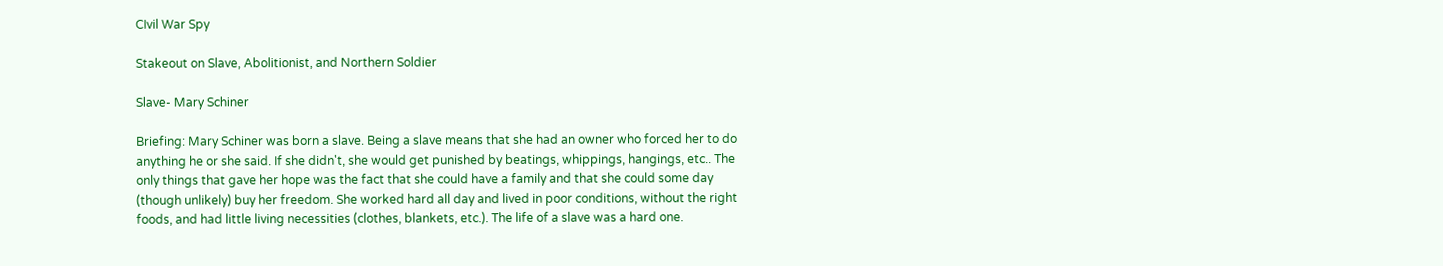CIvil War Spy

Stakeout on Slave, Abolitionist, and Northern Soldier

Slave- Mary Schiner

Briefing: Mary Schiner was born a slave. Being a slave means that she had an owner who forced her to do anything he or she said. If she didn't, she would get punished by beatings, whippings, hangings, etc.. The only things that gave her hope was the fact that she could have a family and that she could some day (though unlikely) buy her freedom. She worked hard all day and lived in poor conditions, without the right foods, and had little living necessities (clothes, blankets, etc.). The life of a slave was a hard one.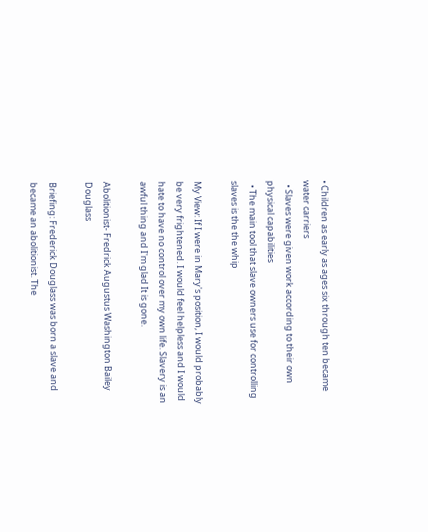• Children as early as ages six through ten became water carriers
  • Slaves were given work according to their own physical capabilities
  • The main tool that slave owners use for controlling slaves is the the whip

My View: If I were in Mary's position, I would probably be very frightened. I would feel helpless and I would hate to have no control over my own life. Slavery is an awful thing and I'm glad It is gone.

Abolitionist- Fredrick Augustus Washington Bailey Douglass

Briefing: Frederick Douglass was born a slave and became an abolitionist. The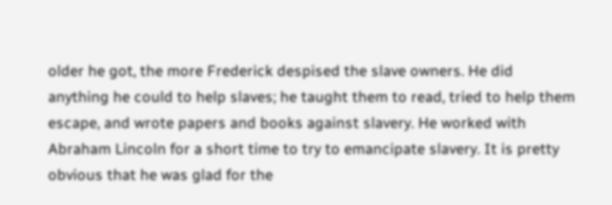older he got, the more Frederick despised the slave owners. He did anything he could to help slaves; he taught them to read, tried to help them escape, and wrote papers and books against slavery. He worked with Abraham Lincoln for a short time to try to emancipate slavery. It is pretty obvious that he was glad for the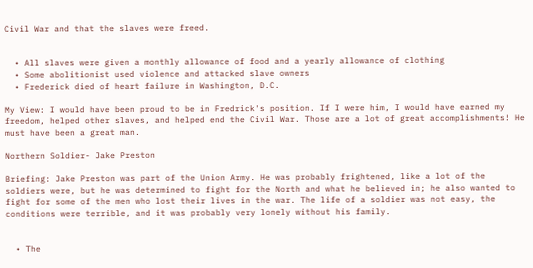Civil War and that the slaves were freed.


  • All slaves were given a monthly allowance of food and a yearly allowance of clothing
  • Some abolitionist used violence and attacked slave owners
  • Frederick died of heart failure in Washington, D.C.

My View: I would have been proud to be in Fredrick's position. If I were him, I would have earned my freedom, helped other slaves, and helped end the Civil War. Those are a lot of great accomplishments! He must have been a great man.

Northern Soldier- Jake Preston

Briefing: Jake Preston was part of the Union Army. He was probably frightened, like a lot of the soldiers were, but he was determined to fight for the North and what he believed in; he also wanted to fight for some of the men who lost their lives in the war. The life of a soldier was not easy, the conditions were terrible, and it was probably very lonely without his family.


  • The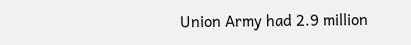Union Army had 2.9 million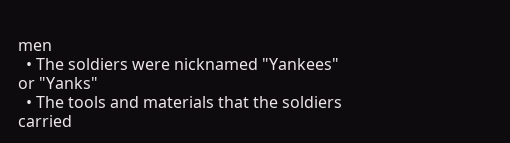men
  • The soldiers were nicknamed "Yankees" or "Yanks"
  • The tools and materials that the soldiers carried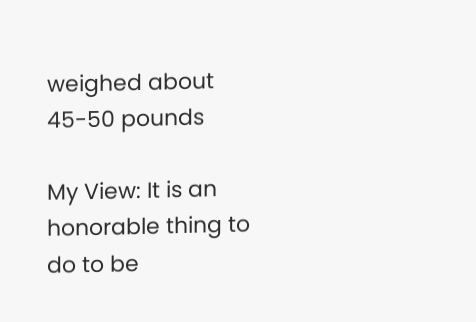weighed about 45-50 pounds

My View: It is an honorable thing to do to be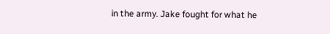in the army. Jake fought for what he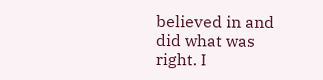believed in and did what was right. I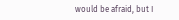would be afraid, but I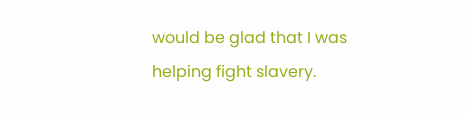would be glad that I was helping fight slavery.